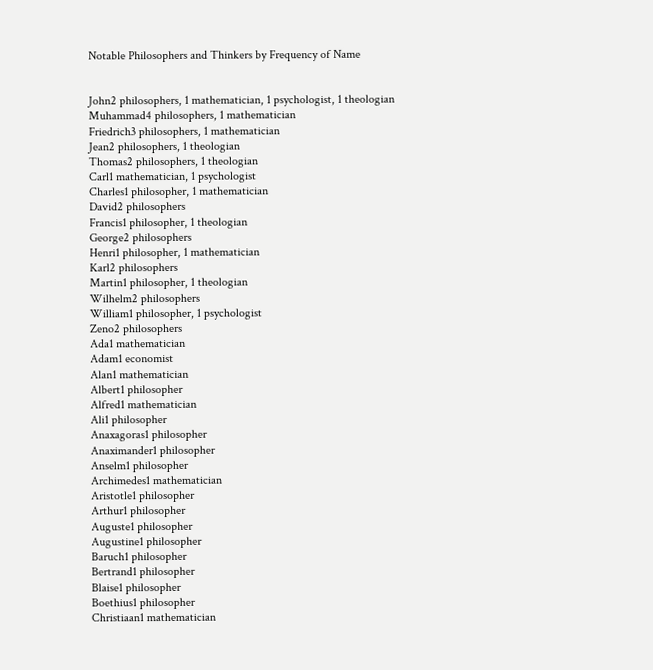Notable Philosophers and Thinkers by Frequency of Name


John2 philosophers, 1 mathematician, 1 psychologist, 1 theologian
Muhammad4 philosophers, 1 mathematician
Friedrich3 philosophers, 1 mathematician
Jean2 philosophers, 1 theologian
Thomas2 philosophers, 1 theologian
Carl1 mathematician, 1 psychologist
Charles1 philosopher, 1 mathematician
David2 philosophers
Francis1 philosopher, 1 theologian
George2 philosophers
Henri1 philosopher, 1 mathematician
Karl2 philosophers
Martin1 philosopher, 1 theologian
Wilhelm2 philosophers
William1 philosopher, 1 psychologist
Zeno2 philosophers
Ada1 mathematician
Adam1 economist
Alan1 mathematician
Albert1 philosopher
Alfred1 mathematician
Ali1 philosopher
Anaxagoras1 philosopher
Anaximander1 philosopher
Anselm1 philosopher
Archimedes1 mathematician
Aristotle1 philosopher
Arthur1 philosopher
Auguste1 philosopher
Augustine1 philosopher
Baruch1 philosopher
Bertrand1 philosopher
Blaise1 philosopher
Boethius1 philosopher
Christiaan1 mathematician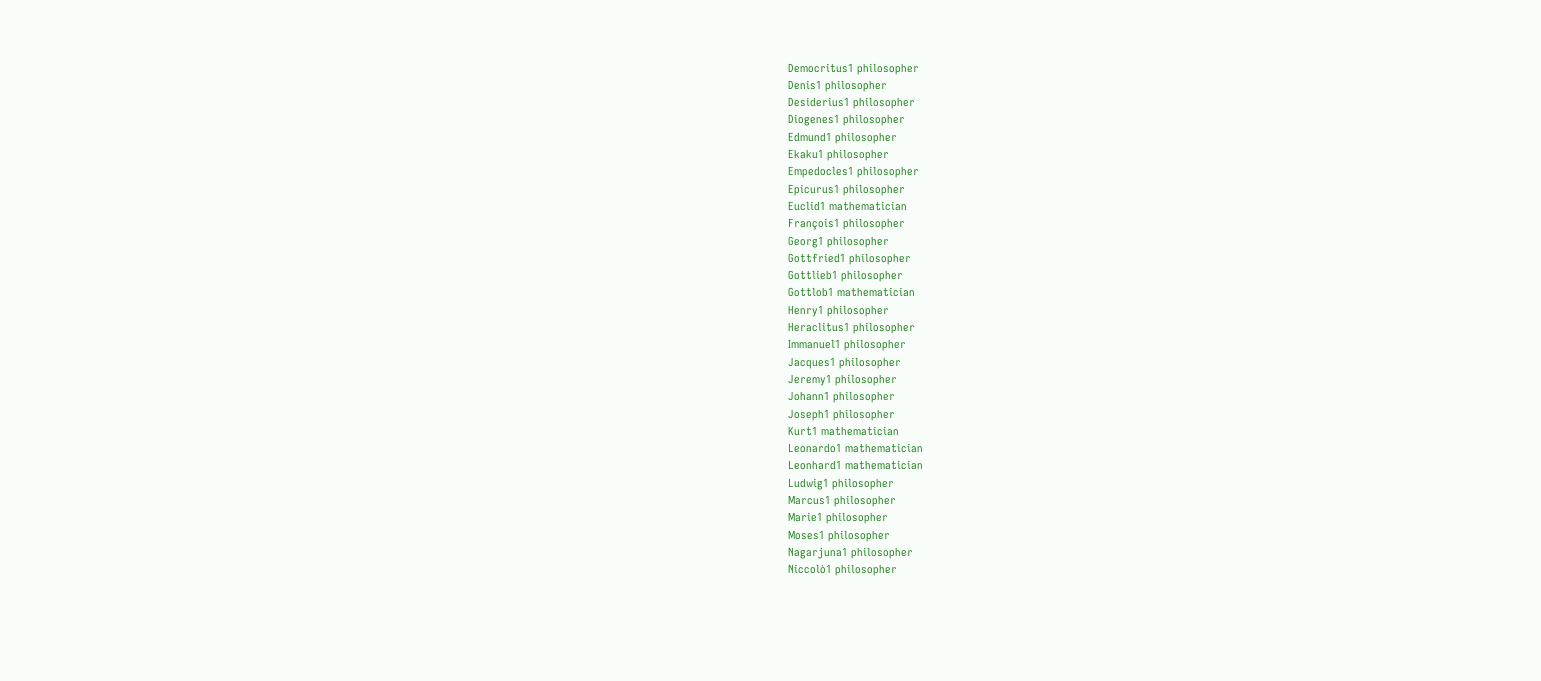Democritus1 philosopher
Denis1 philosopher
Desiderius1 philosopher
Diogenes1 philosopher
Edmund1 philosopher
Ekaku1 philosopher
Empedocles1 philosopher
Epicurus1 philosopher
Euclid1 mathematician
François1 philosopher
Georg1 philosopher
Gottfried1 philosopher
Gottlieb1 philosopher
Gottlob1 mathematician
Henry1 philosopher
Heraclitus1 philosopher
Immanuel1 philosopher
Jacques1 philosopher
Jeremy1 philosopher
Johann1 philosopher
Joseph1 philosopher
Kurt1 mathematician
Leonardo1 mathematician
Leonhard1 mathematician
Ludwig1 philosopher
Marcus1 philosopher
Marie1 philosopher
Moses1 philosopher
Nagarjuna1 philosopher
Niccolò1 philosopher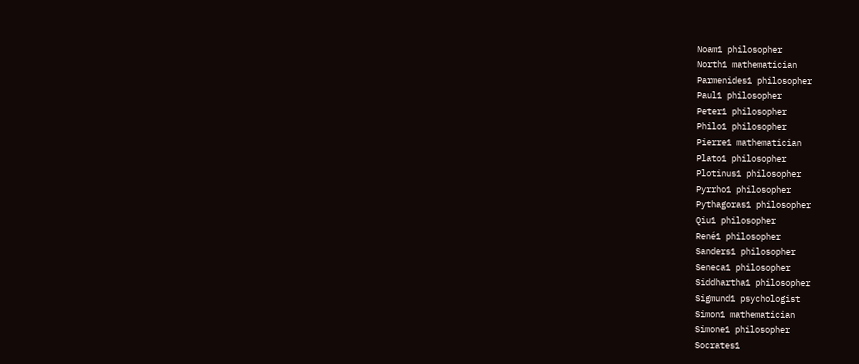Noam1 philosopher
North1 mathematician
Parmenides1 philosopher
Paul1 philosopher
Peter1 philosopher
Philo1 philosopher
Pierre1 mathematician
Plato1 philosopher
Plotinus1 philosopher
Pyrrho1 philosopher
Pythagoras1 philosopher
Qiu1 philosopher
René1 philosopher
Sanders1 philosopher
Seneca1 philosopher
Siddhartha1 philosopher
Sigmund1 psychologist
Simon1 mathematician
Simone1 philosopher
Socrates1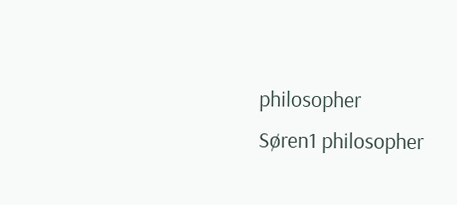philosopher
Søren1 philosopher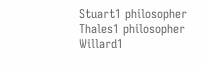Stuart1 philosopher
Thales1 philosopher
Willard1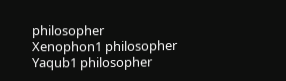philosopher
Xenophon1 philosopher
Yaqub1 philosopher